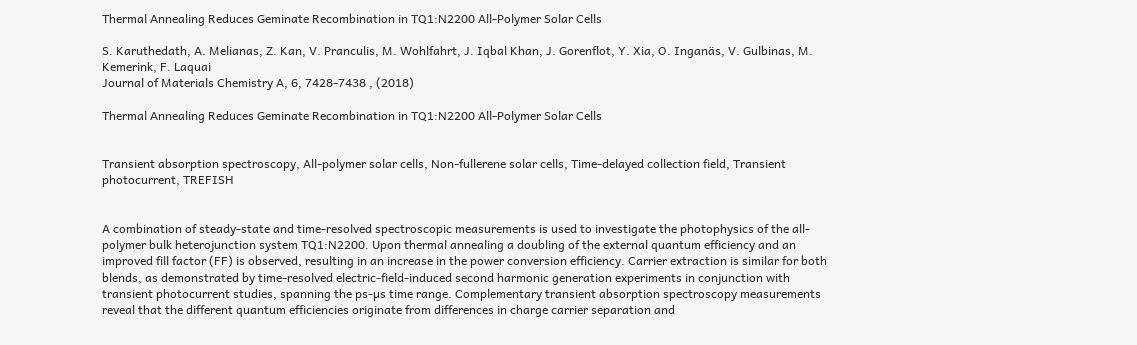Thermal Annealing Reduces Geminate Recombination in TQ1:N2200 All-Polymer Solar Cells

S. Karuthedath, A. Melianas, Z. Kan, V. Pranculis, M. Wohlfahrt, J. Iqbal Khan, J. Gorenflot, Y. Xia, O. Inganäs, V. Gulbinas, M. Kemerink, F. Laquai
Journal of Materials Chemistry A, 6, 7428-7438 , (2018)

Thermal Annealing Reduces Geminate Recombination in TQ1:N2200 All-Polymer Solar Cells


Transient absorption spectroscopy, All-polymer solar cells, Non-fullerene solar cells, Time-delayed collection field, Transient photocurrent, TREFISH


A combination of steady-state and time-resolved spectroscopic measurements is used to investigate the photophysics of the all-polymer bulk heterojunction system TQ1:N2200. Upon thermal annealing a doubling of the external quantum efficiency and an improved fill factor (FF) is observed, resulting in an increase in the power conversion efficiency. Carrier extraction is similar for both blends, as demonstrated by time-resolved electric-field-induced second harmonic generation experiments in conjunction with transient photocurrent studies, spanning the ps-µs time range. Complementary transient absorption spectroscopy measurements reveal that the different quantum efficiencies originate from differences in charge carrier separation and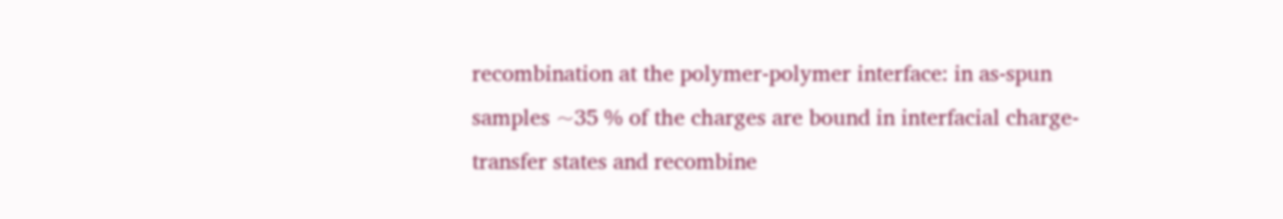recombination at the polymer-polymer interface: in as-spun samples ~35 % of the charges are bound in interfacial charge-transfer states and recombine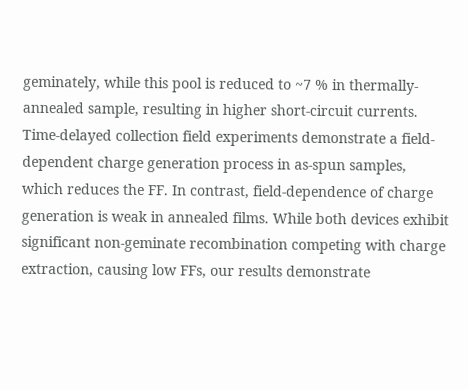geminately, while this pool is reduced to ~7 % in thermally-annealed sample, resulting in higher short-circuit currents. Time-delayed collection field experiments demonstrate a field-dependent charge generation process in as-spun samples, which reduces the FF. In contrast, field-dependence of charge generation is weak in annealed films. While both devices exhibit significant non-geminate recombination competing with charge extraction, causing low FFs, our results demonstrate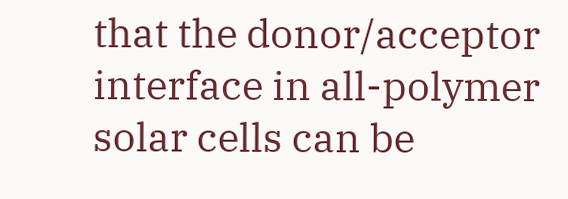that the donor/acceptor interface in all-polymer solar cells can be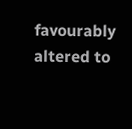favourably altered to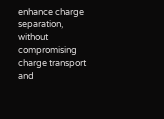enhance charge separation, without compromising charge transport and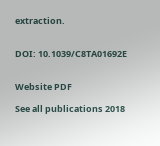extraction.


DOI: 10.1039/C8TA01692E


Website PDF

See all publications 2018